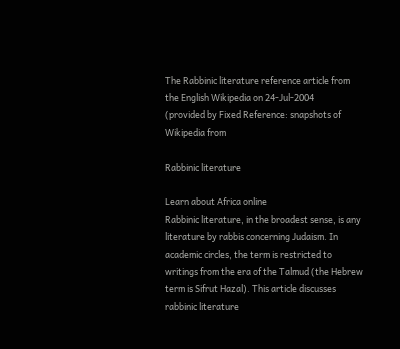The Rabbinic literature reference article from the English Wikipedia on 24-Jul-2004
(provided by Fixed Reference: snapshots of Wikipedia from

Rabbinic literature

Learn about Africa online
Rabbinic literature, in the broadest sense, is any literature by rabbis concerning Judaism. In academic circles, the term is restricted to writings from the era of the Talmud (the Hebrew term is Sifrut Hazal). This article discusses rabbinic literature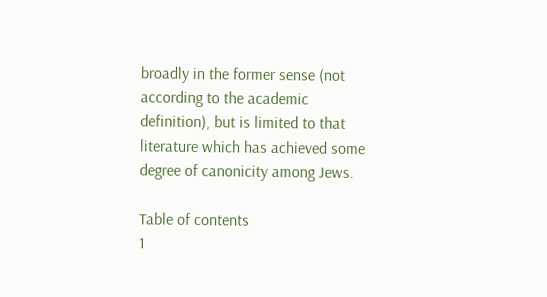broadly in the former sense (not according to the academic definition), but is limited to that literature which has achieved some degree of canonicity among Jews.

Table of contents
1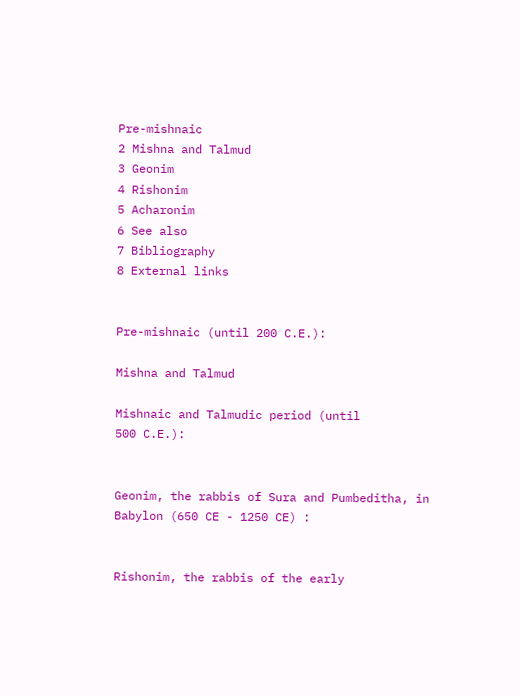Pre-mishnaic
2 Mishna and Talmud
3 Geonim
4 Rishonim
5 Acharonim
6 See also
7 Bibliography
8 External links


Pre-mishnaic (until 200 C.E.):

Mishna and Talmud

Mishnaic and Talmudic period (until
500 C.E.):


Geonim, the rabbis of Sura and Pumbeditha, in
Babylon (650 CE - 1250 CE) :


Rishonim, the rabbis of the early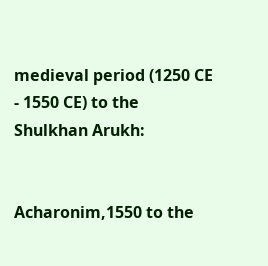medieval period (1250 CE - 1550 CE) to the
Shulkhan Arukh:


Acharonim,1550 to the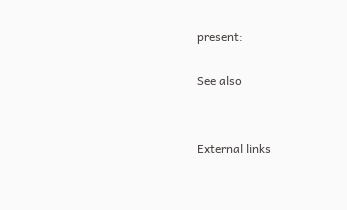present:

See also


External links